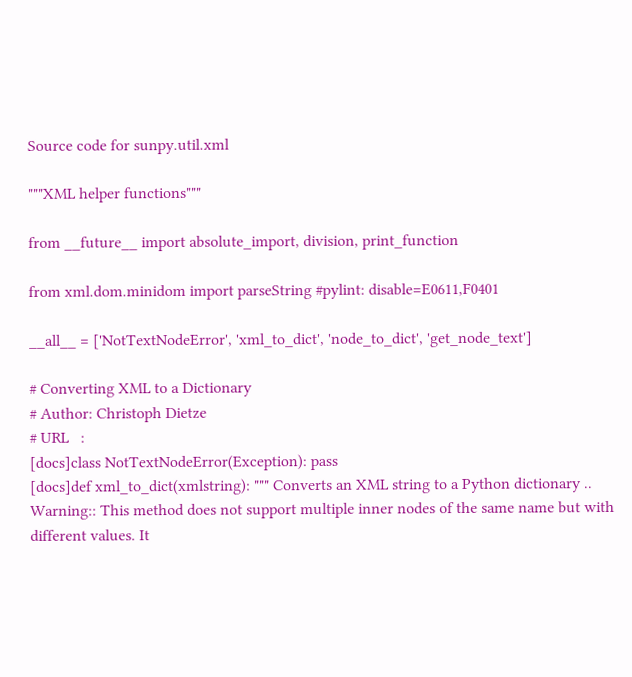Source code for sunpy.util.xml

"""XML helper functions"""

from __future__ import absolute_import, division, print_function

from xml.dom.minidom import parseString #pylint: disable=E0611,F0401

__all__ = ['NotTextNodeError', 'xml_to_dict', 'node_to_dict', 'get_node_text']

# Converting XML to a Dictionary
# Author: Christoph Dietze
# URL   :
[docs]class NotTextNodeError(Exception): pass
[docs]def xml_to_dict(xmlstring): """ Converts an XML string to a Python dictionary .. Warning:: This method does not support multiple inner nodes of the same name but with different values. It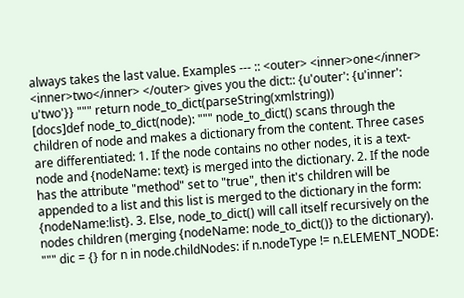always takes the last value. Examples --- :: <outer> <inner>one</inner> <inner>two</inner> </outer> gives you the dict:: {u'outer': {u'inner': u'two'}} """ return node_to_dict(parseString(xmlstring))
[docs]def node_to_dict(node): """ node_to_dict() scans through the children of node and makes a dictionary from the content. Three cases are differentiated: 1. If the node contains no other nodes, it is a text-node and {nodeName: text} is merged into the dictionary. 2. If the node has the attribute "method" set to "true", then it's children will be appended to a list and this list is merged to the dictionary in the form: {nodeName:list}. 3. Else, node_to_dict() will call itself recursively on the nodes children (merging {nodeName: node_to_dict()} to the dictionary). """ dic = {} for n in node.childNodes: if n.nodeType != n.ELEMENT_NODE: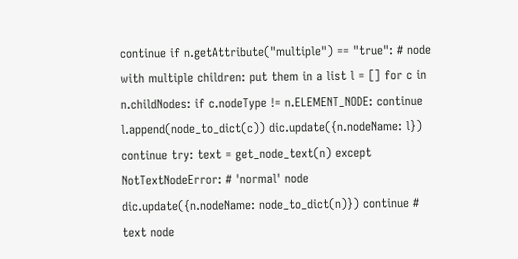continue if n.getAttribute("multiple") == "true": # node with multiple children: put them in a list l = [] for c in n.childNodes: if c.nodeType != n.ELEMENT_NODE: continue l.append(node_to_dict(c)) dic.update({n.nodeName: l}) continue try: text = get_node_text(n) except NotTextNodeError: # 'normal' node dic.update({n.nodeName: node_to_dict(n)}) continue # text node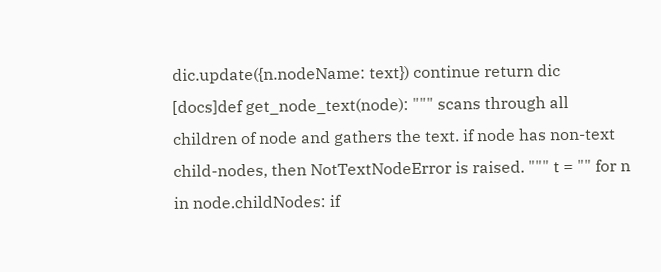dic.update({n.nodeName: text}) continue return dic
[docs]def get_node_text(node): """ scans through all children of node and gathers the text. if node has non-text child-nodes, then NotTextNodeError is raised. """ t = "" for n in node.childNodes: if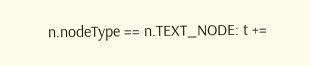n.nodeType == n.TEXT_NODE: t +=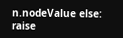n.nodeValue else: raise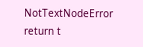NotTextNodeError return t